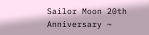Sailor Moon 20th Anniversary ~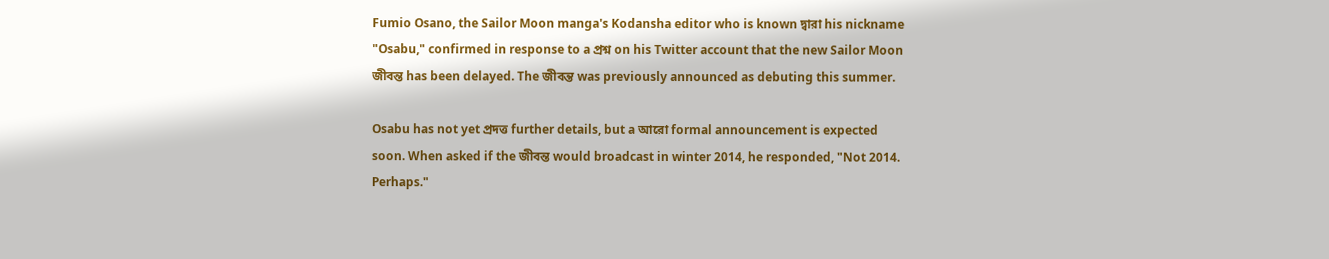Fumio Osano, the Sailor Moon manga's Kodansha editor who is known দ্বারা his nickname "Osabu," confirmed in response to a প্রশ্ন on his Twitter account that the new Sailor Moon জীবন্ত has been delayed. The জীবন্ত was previously announced as debuting this summer.

Osabu has not yet প্রদত্ত further details, but a আরো formal announcement is expected soon. When asked if the জীবন্ত would broadcast in winter 2014, he responded, "Not 2014. Perhaps."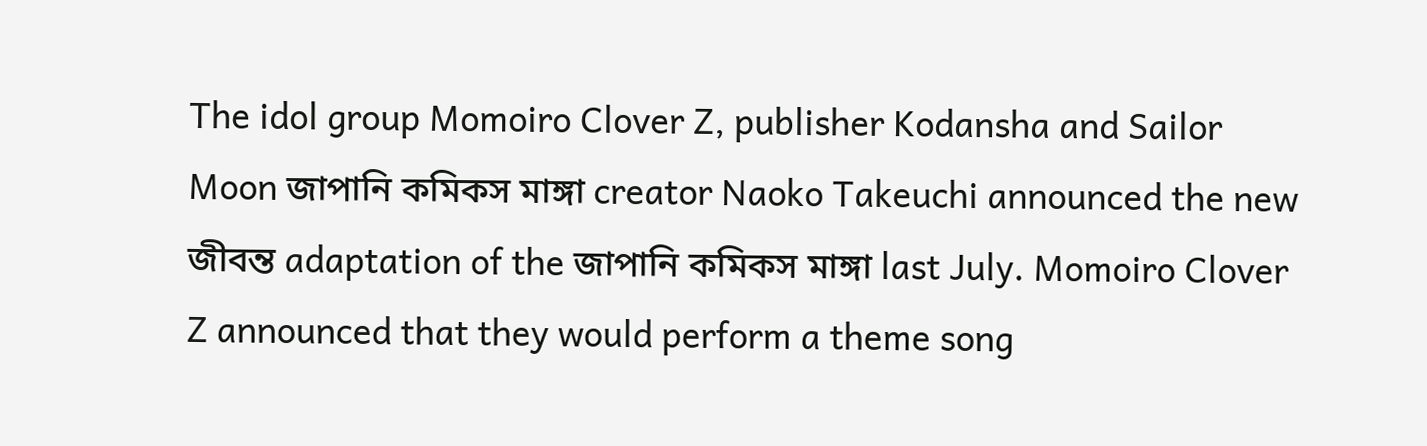The idol group Momoiro Clover Z, publisher Kodansha and Sailor Moon জাপানি কমিকস মাঙ্গা creator Naoko Takeuchi announced the new জীবন্ত adaptation of the জাপানি কমিকস মাঙ্গা last July. Momoiro Clover Z announced that they would perform a theme song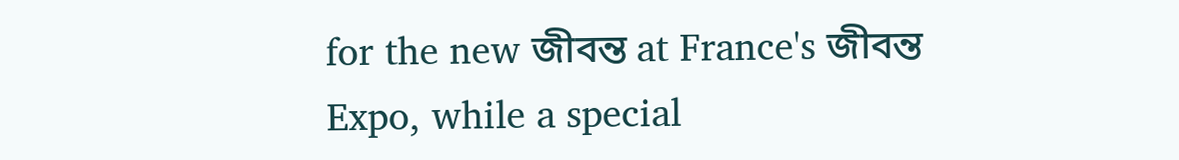for the new জীবন্ত at France's জীবন্ত Expo, while a special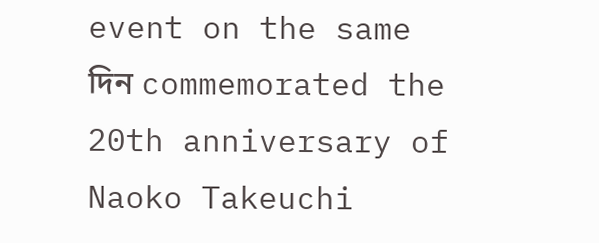event on the same দিন commemorated the 20th anniversary of Naoko Takeuchi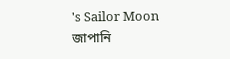's Sailor Moon জাপানি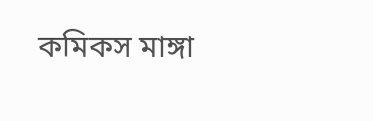কমিকস মাঙ্গা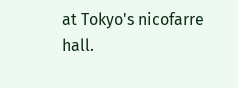at Tokyo's nicofarre hall.